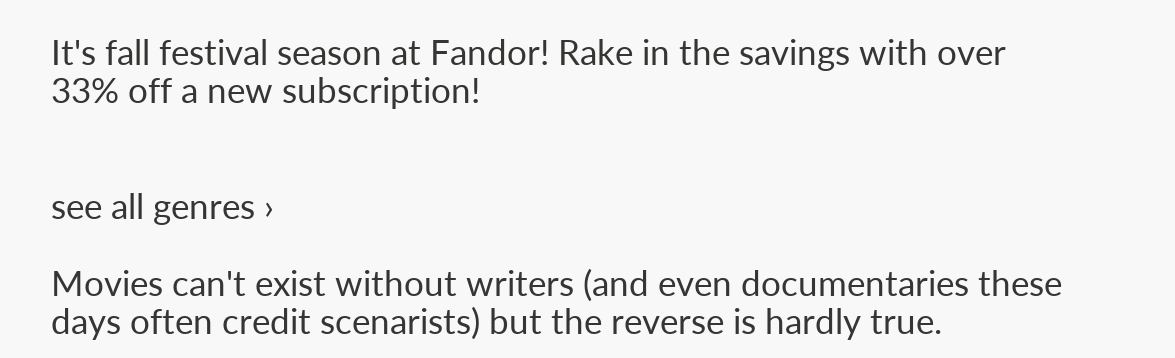It's fall festival season at Fandor! Rake in the savings with over 33% off a new subscription!


see all genres ›

Movies can't exist without writers (and even documentaries these days often credit scenarists) but the reverse is hardly true.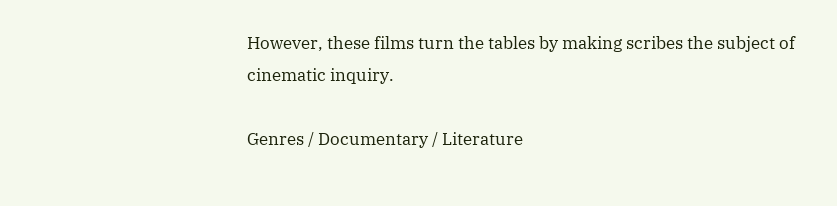However, these films turn the tables by making scribes the subject of cinematic inquiry.

Genres / Documentary / Literature